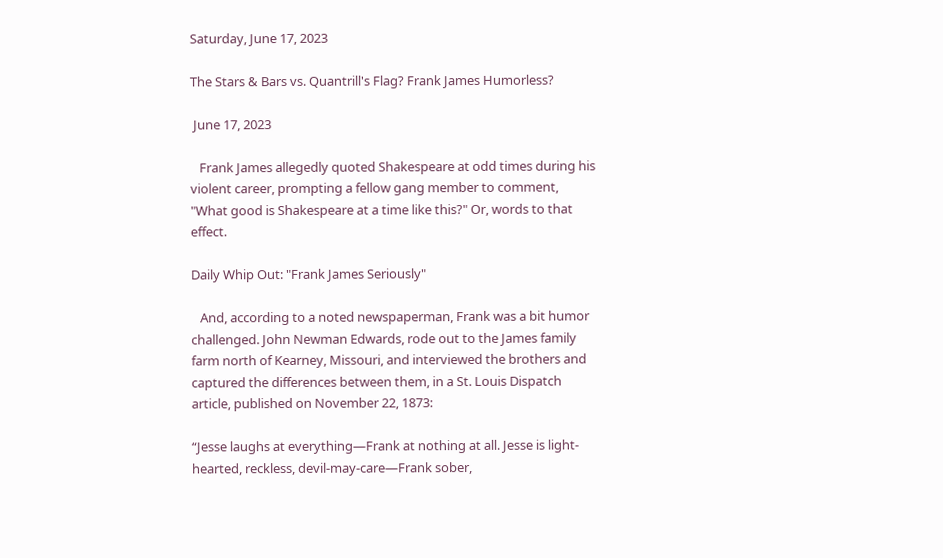Saturday, June 17, 2023

The Stars & Bars vs. Quantrill's Flag? Frank James Humorless?

 June 17, 2023

   Frank James allegedly quoted Shakespeare at odd times during his violent career, prompting a fellow gang member to comment, "What good is Shakespeare at a time like this?" Or, words to that effect.

Daily Whip Out: "Frank James Seriously"

   And, according to a noted newspaperman, Frank was a bit humor challenged. John Newman Edwards, rode out to the James family farm north of Kearney, Missouri, and interviewed the brothers and captured the differences between them, in a St. Louis Dispatch article, published on November 22, 1873:

“Jesse laughs at everything—Frank at nothing at all. Jesse is light-hearted, reckless, devil-may-care—Frank sober,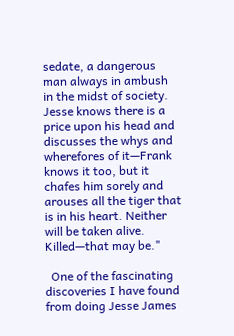sedate, a dangerous man always in ambush in the midst of society. Jesse knows there is a price upon his head and discusses the whys and wherefores of it—Frank knows it too, but it chafes him sorely and arouses all the tiger that is in his heart. Neither will be taken alive. Killed—that may be."

  One of the fascinating discoveries I have found from doing Jesse James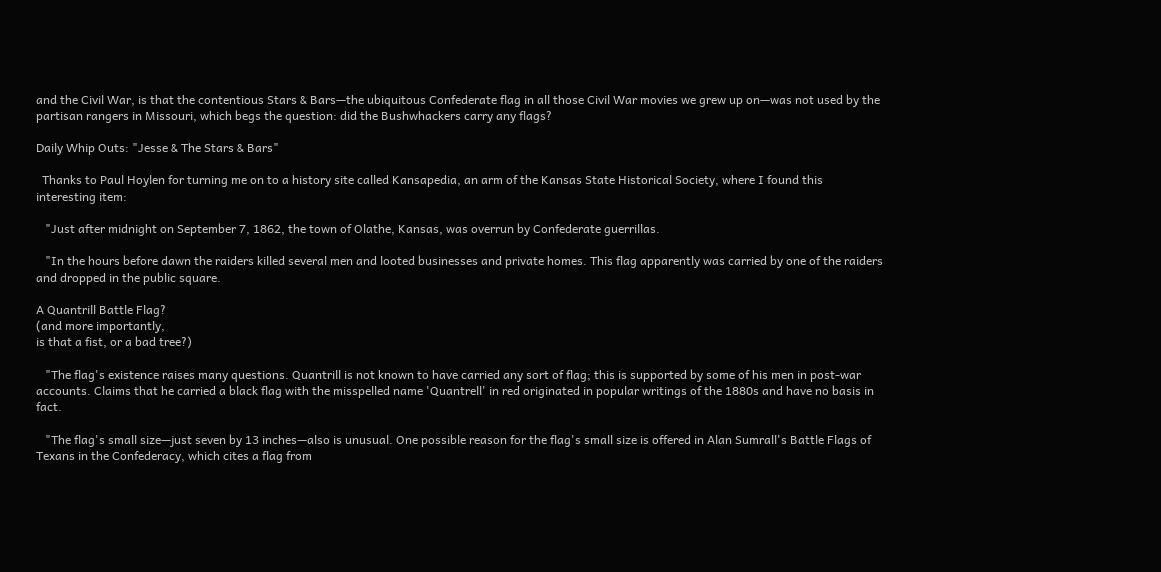and the Civil War, is that the contentious Stars & Bars—the ubiquitous Confederate flag in all those Civil War movies we grew up on—was not used by the partisan rangers in Missouri, which begs the question: did the Bushwhackers carry any flags?

Daily Whip Outs: "Jesse & The Stars & Bars"

  Thanks to Paul Hoylen for turning me on to a history site called Kansapedia, an arm of the Kansas State Historical Society, where I found this interesting item:

   "Just after midnight on September 7, 1862, the town of Olathe, Kansas, was overrun by Confederate guerrillas.

   "In the hours before dawn the raiders killed several men and looted businesses and private homes. This flag apparently was carried by one of the raiders and dropped in the public square.

A Quantrill Battle Flag?
(and more importantly,
is that a fist, or a bad tree?)

   "The flag's existence raises many questions. Quantrill is not known to have carried any sort of flag; this is supported by some of his men in post-war accounts. Claims that he carried a black flag with the misspelled name 'Quantrell' in red originated in popular writings of the 1880s and have no basis in fact.

   "The flag's small size—just seven by 13 inches—also is unusual. One possible reason for the flag's small size is offered in Alan Sumrall's Battle Flags of Texans in the Confederacy, which cites a flag from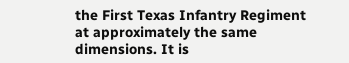the First Texas Infantry Regiment at approximately the same dimensions. It is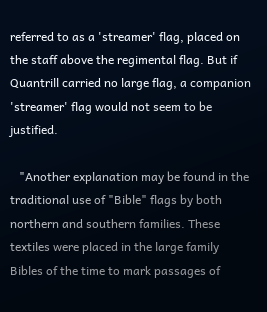referred to as a 'streamer' flag, placed on the staff above the regimental flag. But if Quantrill carried no large flag, a companion 'streamer' flag would not seem to be justified.

   "Another explanation may be found in the traditional use of "Bible" flags by both northern and southern families. These textiles were placed in the large family Bibles of the time to mark passages of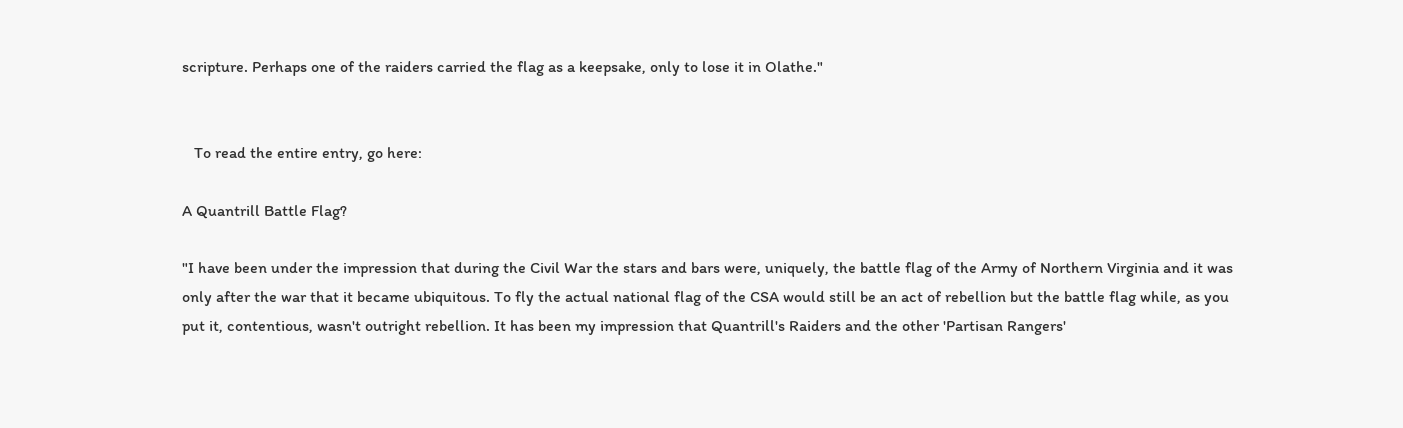scripture. Perhaps one of the raiders carried the flag as a keepsake, only to lose it in Olathe."


   To read the entire entry, go here:

A Quantrill Battle Flag?

"I have been under the impression that during the Civil War the stars and bars were, uniquely, the battle flag of the Army of Northern Virginia and it was only after the war that it became ubiquitous. To fly the actual national flag of the CSA would still be an act of rebellion but the battle flag while, as you put it, contentious, wasn't outright rebellion. It has been my impression that Quantrill's Raiders and the other 'Partisan Rangers'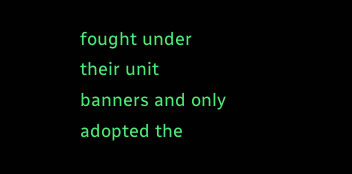fought under their unit banners and only adopted the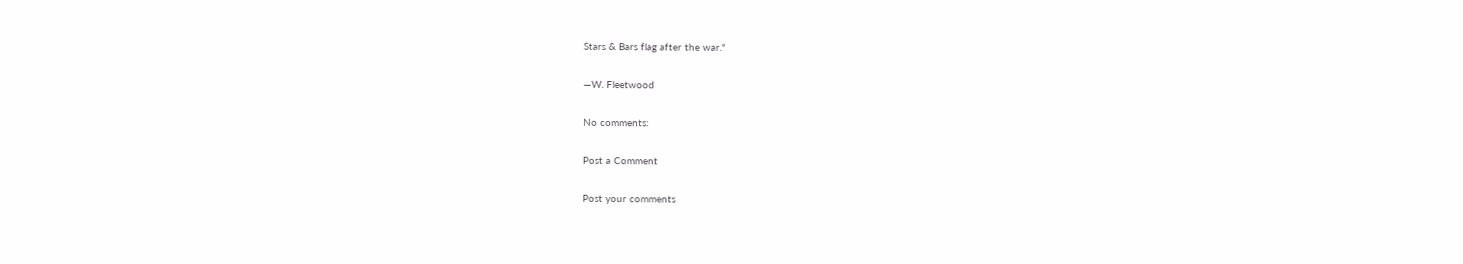Stars & Bars flag after the war."

—W. Fleetwood

No comments:

Post a Comment

Post your comments